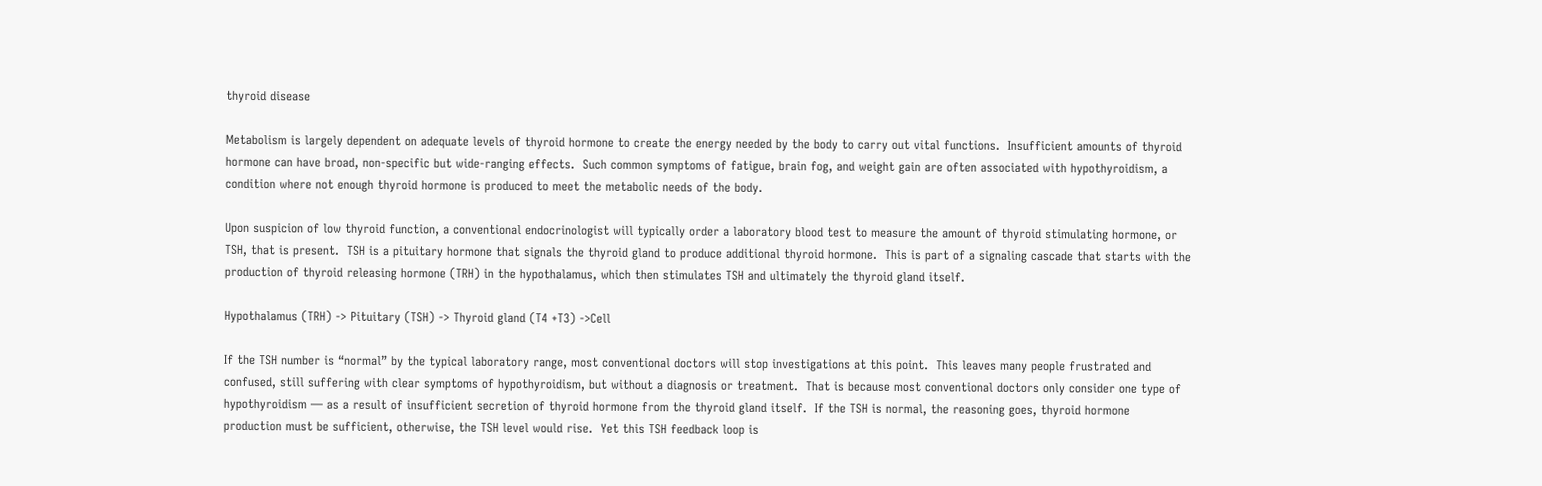thyroid disease

Metabolism is largely dependent on adequate levels of thyroid hormone to create the energy needed by the body to carry out vital functions.  Insufficient amounts of thyroid hormone can have broad, non-specific but wide-ranging effects.  Such common symptoms of fatigue, brain fog, and weight gain are often associated with hypothyroidism, a condition where not enough thyroid hormone is produced to meet the metabolic needs of the body.

Upon suspicion of low thyroid function, a conventional endocrinologist will typically order a laboratory blood test to measure the amount of thyroid stimulating hormone, or TSH, that is present.  TSH is a pituitary hormone that signals the thyroid gland to produce additional thyroid hormone.  This is part of a signaling cascade that starts with the production of thyroid releasing hormone (TRH) in the hypothalamus, which then stimulates TSH and ultimately the thyroid gland itself.

Hypothalamus (TRH) -> Pituitary (TSH) -> Thyroid gland (T4 +T3) ->Cell

If the TSH number is “normal” by the typical laboratory range, most conventional doctors will stop investigations at this point.  This leaves many people frustrated and confused, still suffering with clear symptoms of hypothyroidism, but without a diagnosis or treatment.  That is because most conventional doctors only consider one type of hypothyroidism — as a result of insufficient secretion of thyroid hormone from the thyroid gland itself.  If the TSH is normal, the reasoning goes, thyroid hormone production must be sufficient, otherwise, the TSH level would rise.  Yet this TSH feedback loop is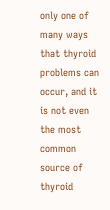only one of many ways that thyroid problems can occur, and it is not even the most common source of thyroid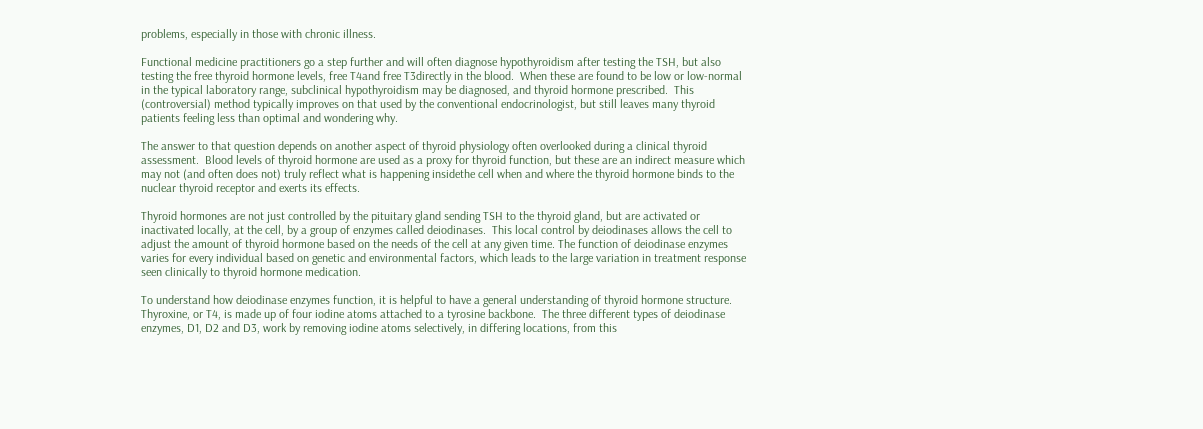problems, especially in those with chronic illness.

Functional medicine practitioners go a step further and will often diagnose hypothyroidism after testing the TSH, but also testing the free thyroid hormone levels, free T4and free T3directly in the blood.  When these are found to be low or low-normal in the typical laboratory range, subclinical hypothyroidism may be diagnosed, and thyroid hormone prescribed.  This (controversial) method typically improves on that used by the conventional endocrinologist, but still leaves many thyroid patients feeling less than optimal and wondering why.

The answer to that question depends on another aspect of thyroid physiology often overlooked during a clinical thyroid assessment.  Blood levels of thyroid hormone are used as a proxy for thyroid function, but these are an indirect measure which may not (and often does not) truly reflect what is happening insidethe cell when and where the thyroid hormone binds to the nuclear thyroid receptor and exerts its effects.

Thyroid hormones are not just controlled by the pituitary gland sending TSH to the thyroid gland, but are activated or inactivated locally, at the cell, by a group of enzymes called deiodinases.  This local control by deiodinases allows the cell to adjust the amount of thyroid hormone based on the needs of the cell at any given time. The function of deiodinase enzymes varies for every individual based on genetic and environmental factors, which leads to the large variation in treatment response seen clinically to thyroid hormone medication.

To understand how deiodinase enzymes function, it is helpful to have a general understanding of thyroid hormone structure.  Thyroxine, or T4, is made up of four iodine atoms attached to a tyrosine backbone.  The three different types of deiodinase enzymes, D1, D2 and D3, work by removing iodine atoms selectively, in differing locations, from this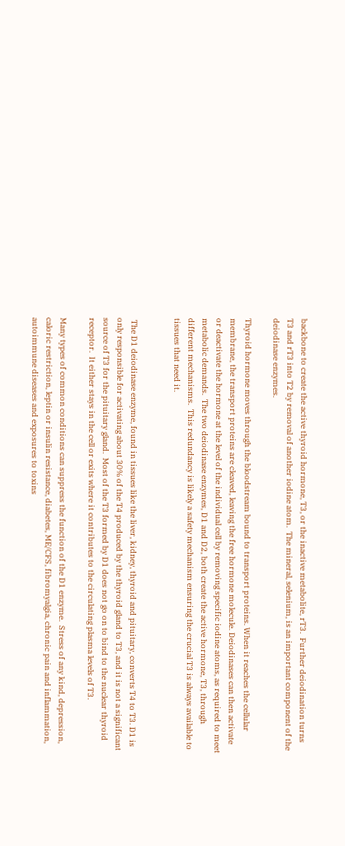backbone to create the active thyroid hormone, T3, or the inactive metabolite, rT3.  Further deiodination turns T3 and rT3 into T2 by removal of another iodine atom.  The mineral, selenium, is an important component of the deiodinase enzymes.

Thyroid hormone moves through the bloodstream bound to transport proteins. When it reaches the cellular membrane, the transport proteins are cleaved, leaving the free hormone molecule. Deiodinases can then activate or deactivate the hormone at the level of the individual cell by removing specific iodine atoms, as required to meet metabolic demands.  The two deiodinase enzymes, D1 and D2, both create the active hormone, T3, through different mechanisms.  This redundancy is likely a safety mechanism ensuring the crucial T3 is always available to tissues that need it.


 The D1 deiodinase enzyme, found in tissues like the liver, kidney, thyroid and pituitary, converts T4 to T3. D1 is only responsible for activating about 30% of the T4 produced by the thyroid gland to T3, and it is not a significant source of T3 for the pituitary gland.  Most of the T3 formed by D1 does not go on to bind to the nuclear thyroid receptor.  It either stays in the cell or exits where it contributes to the circulating plasma levels of T3.

Many types of common conditions can suppress the function of the D1 enzyme.  Stress of any kind, depression, caloric restriction, leptin or insulin resistance, diabetes, ME/CFS, fibromyalgia, chronic pain and inflammation, autoimmune diseases and exposures to toxins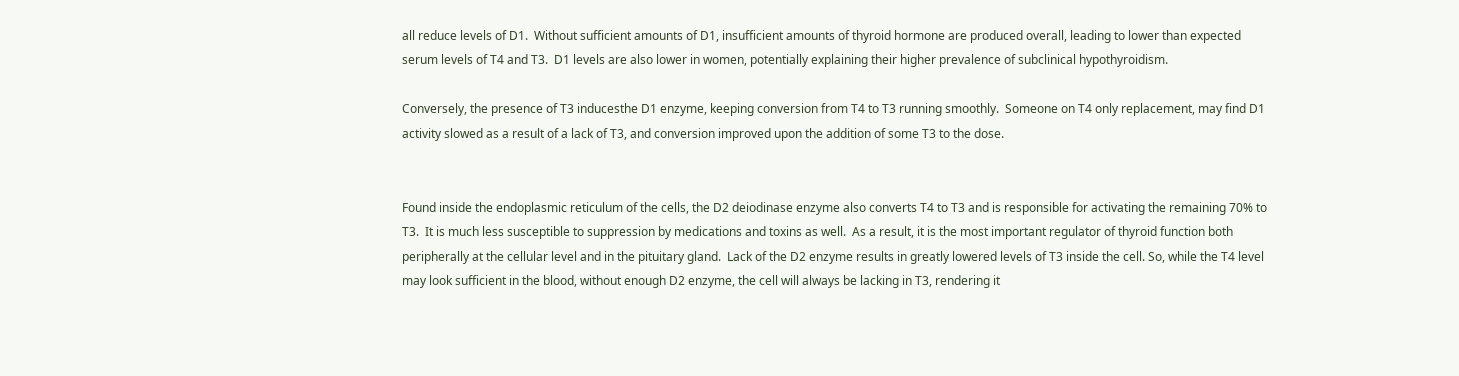all reduce levels of D1.  Without sufficient amounts of D1, insufficient amounts of thyroid hormone are produced overall, leading to lower than expected serum levels of T4 and T3.  D1 levels are also lower in women, potentially explaining their higher prevalence of subclinical hypothyroidism.

Conversely, the presence of T3 inducesthe D1 enzyme, keeping conversion from T4 to T3 running smoothly.  Someone on T4 only replacement, may find D1 activity slowed as a result of a lack of T3, and conversion improved upon the addition of some T3 to the dose.


Found inside the endoplasmic reticulum of the cells, the D2 deiodinase enzyme also converts T4 to T3 and is responsible for activating the remaining 70% to T3.  It is much less susceptible to suppression by medications and toxins as well.  As a result, it is the most important regulator of thyroid function both peripherally at the cellular level and in the pituitary gland.  Lack of the D2 enzyme results in greatly lowered levels of T3 inside the cell. So, while the T4 level may look sufficient in the blood, without enough D2 enzyme, the cell will always be lacking in T3, rendering it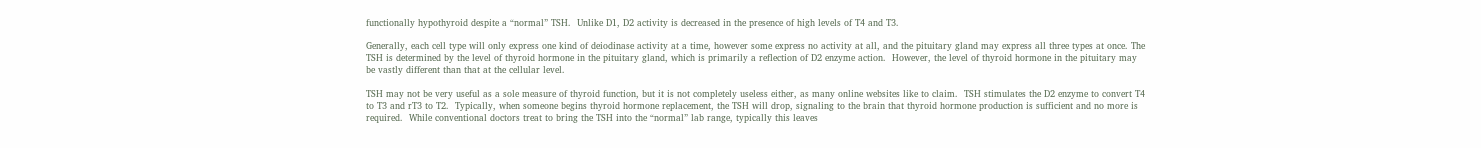functionally hypothyroid despite a “normal” TSH.  Unlike D1, D2 activity is decreased in the presence of high levels of T4 and T3.

Generally, each cell type will only express one kind of deiodinase activity at a time, however some express no activity at all, and the pituitary gland may express all three types at once. The TSH is determined by the level of thyroid hormone in the pituitary gland, which is primarily a reflection of D2 enzyme action.  However, the level of thyroid hormone in the pituitary may be vastly different than that at the cellular level.

TSH may not be very useful as a sole measure of thyroid function, but it is not completely useless either, as many online websites like to claim.  TSH stimulates the D2 enzyme to convert T4 to T3 and rT3 to T2.  Typically, when someone begins thyroid hormone replacement, the TSH will drop, signaling to the brain that thyroid hormone production is sufficient and no more is required.  While conventional doctors treat to bring the TSH into the “normal” lab range, typically this leaves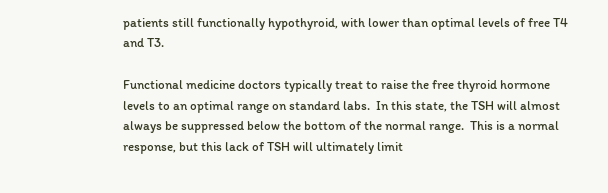patients still functionally hypothyroid, with lower than optimal levels of free T4 and T3.

Functional medicine doctors typically treat to raise the free thyroid hormone levels to an optimal range on standard labs.  In this state, the TSH will almost always be suppressed below the bottom of the normal range.  This is a normal response, but this lack of TSH will ultimately limit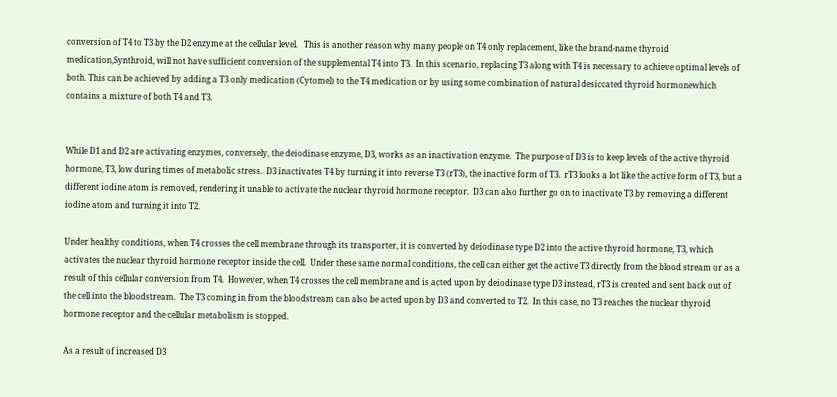conversion of T4 to T3 by the D2 enzyme at the cellular level.   This is another reason why many people on T4 only replacement, like the brand-name thyroid medication,Synthroid, will not have sufficient conversion of the supplemental T4 into T3.  In this scenario, replacing T3 along with T4 is necessary to achieve optimal levels of both. This can be achieved by adding a T3 only medication (Cytomel) to the T4 medication or by using some combination of natural desiccated thyroid hormonewhich contains a mixture of both T4 and T3.


While D1 and D2 are activating enzymes, conversely, the deiodinase enzyme, D3, works as an inactivation enzyme.  The purpose of D3 is to keep levels of the active thyroid hormone, T3, low during times of metabolic stress.  D3 inactivates T4 by turning it into reverse T3 (rT3), the inactive form of T3.  rT3 looks a lot like the active form of T3, but a different iodine atom is removed, rendering it unable to activate the nuclear thyroid hormone receptor.  D3 can also further go on to inactivate T3 by removing a different iodine atom and turning it into T2.

Under healthy conditions, when T4 crosses the cell membrane through its transporter, it is converted by deiodinase type D2 into the active thyroid hormone, T3, which activates the nuclear thyroid hormone receptor inside the cell.  Under these same normal conditions, the cell can either get the active T3 directly from the blood stream or as a result of this cellular conversion from T4.  However, when T4 crosses the cell membrane and is acted upon by deiodinase type D3 instead, rT3 is created and sent back out of the cell into the bloodstream.  The T3 coming in from the bloodstream can also be acted upon by D3 and converted to T2.  In this case, no T3 reaches the nuclear thyroid hormone receptor and the cellular metabolism is stopped.

As a result of increased D3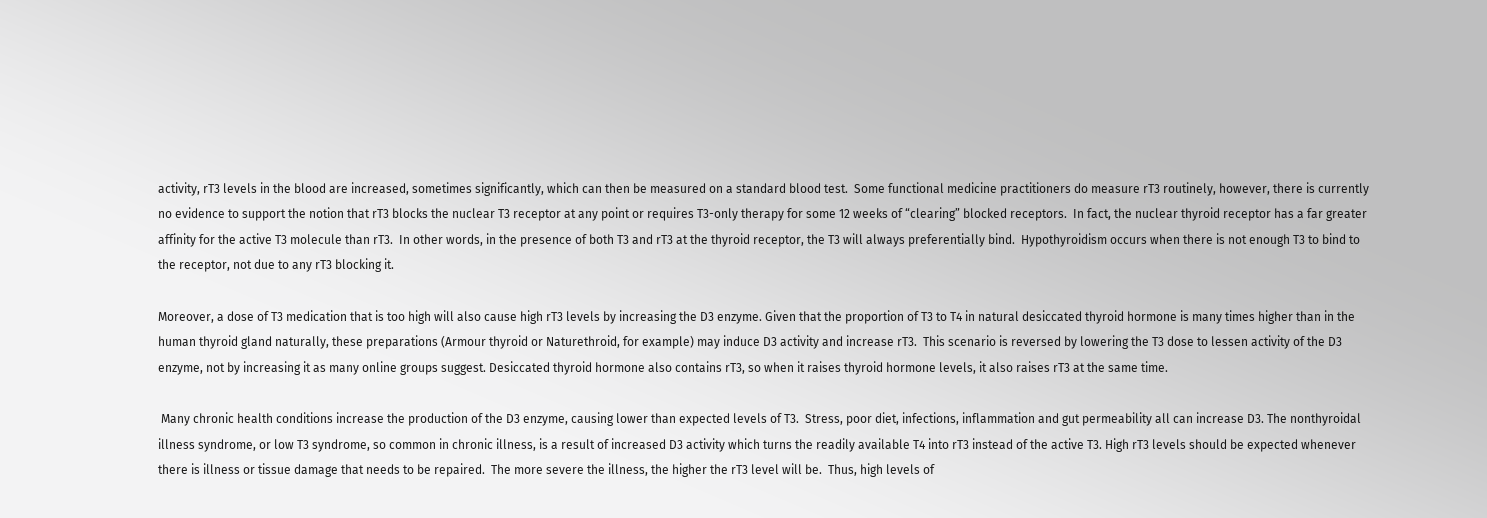activity, rT3 levels in the blood are increased, sometimes significantly, which can then be measured on a standard blood test.  Some functional medicine practitioners do measure rT3 routinely, however, there is currently no evidence to support the notion that rT3 blocks the nuclear T3 receptor at any point or requires T3-only therapy for some 12 weeks of “clearing” blocked receptors.  In fact, the nuclear thyroid receptor has a far greater affinity for the active T3 molecule than rT3.  In other words, in the presence of both T3 and rT3 at the thyroid receptor, the T3 will always preferentially bind.  Hypothyroidism occurs when there is not enough T3 to bind to the receptor, not due to any rT3 blocking it.

Moreover, a dose of T3 medication that is too high will also cause high rT3 levels by increasing the D3 enzyme. Given that the proportion of T3 to T4 in natural desiccated thyroid hormone is many times higher than in the human thyroid gland naturally, these preparations (Armour thyroid or Naturethroid, for example) may induce D3 activity and increase rT3.  This scenario is reversed by lowering the T3 dose to lessen activity of the D3 enzyme, not by increasing it as many online groups suggest. Desiccated thyroid hormone also contains rT3, so when it raises thyroid hormone levels, it also raises rT3 at the same time.

 Many chronic health conditions increase the production of the D3 enzyme, causing lower than expected levels of T3.  Stress, poor diet, infections, inflammation and gut permeability all can increase D3. The nonthyroidal illness syndrome, or low T3 syndrome, so common in chronic illness, is a result of increased D3 activity which turns the readily available T4 into rT3 instead of the active T3. High rT3 levels should be expected whenever there is illness or tissue damage that needs to be repaired.  The more severe the illness, the higher the rT3 level will be.  Thus, high levels of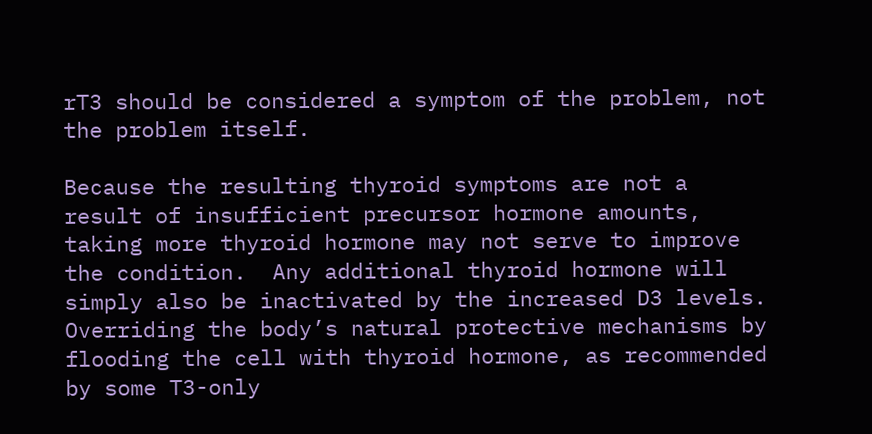rT3 should be considered a symptom of the problem, not the problem itself.

Because the resulting thyroid symptoms are not a result of insufficient precursor hormone amounts, taking more thyroid hormone may not serve to improve the condition.  Any additional thyroid hormone will simply also be inactivated by the increased D3 levels.  Overriding the body’s natural protective mechanisms by flooding the cell with thyroid hormone, as recommended by some T3-only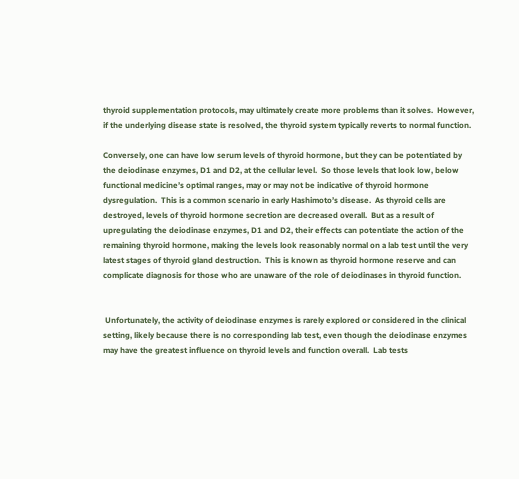thyroid supplementation protocols, may ultimately create more problems than it solves.  However, if the underlying disease state is resolved, the thyroid system typically reverts to normal function.

Conversely, one can have low serum levels of thyroid hormone, but they can be potentiated by the deiodinase enzymes, D1 and D2, at the cellular level.  So those levels that look low, below functional medicine’s optimal ranges, may or may not be indicative of thyroid hormone dysregulation.  This is a common scenario in early Hashimoto’s disease.  As thyroid cells are destroyed, levels of thyroid hormone secretion are decreased overall.  But as a result of upregulating the deiodinase enzymes, D1 and D2, their effects can potentiate the action of the remaining thyroid hormone, making the levels look reasonably normal on a lab test until the very latest stages of thyroid gland destruction.  This is known as thyroid hormone reserve and can complicate diagnosis for those who are unaware of the role of deiodinases in thyroid function.


 Unfortunately, the activity of deiodinase enzymes is rarely explored or considered in the clinical setting, likely because there is no corresponding lab test, even though the deiodinase enzymes may have the greatest influence on thyroid levels and function overall.  Lab tests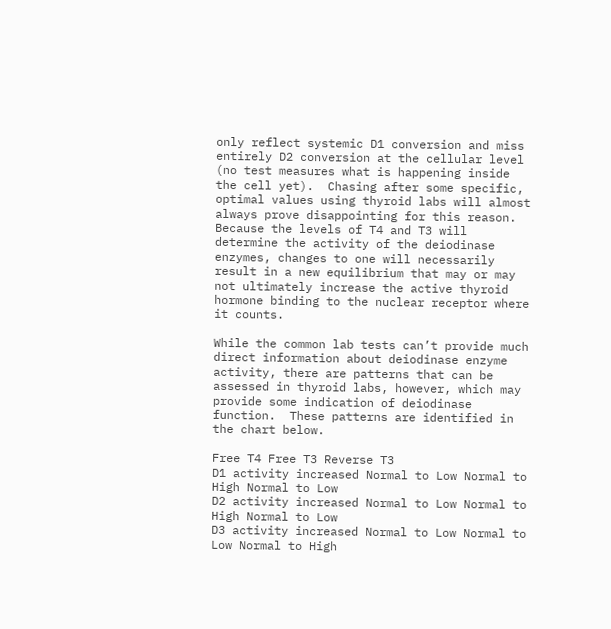only reflect systemic D1 conversion and miss entirely D2 conversion at the cellular level (no test measures what is happening inside the cell yet).  Chasing after some specific, optimal values using thyroid labs will almost always prove disappointing for this reason.  Because the levels of T4 and T3 will determine the activity of the deiodinase enzymes, changes to one will necessarily result in a new equilibrium that may or may not ultimately increase the active thyroid hormone binding to the nuclear receptor where it counts.

While the common lab tests can’t provide much direct information about deiodinase enzyme activity, there are patterns that can be assessed in thyroid labs, however, which may provide some indication of deiodinase function.  These patterns are identified in the chart below.

Free T4 Free T3 Reverse T3
D1 activity increased Normal to Low Normal to High Normal to Low
D2 activity increased Normal to Low Normal to High Normal to Low
D3 activity increased Normal to Low Normal to Low Normal to High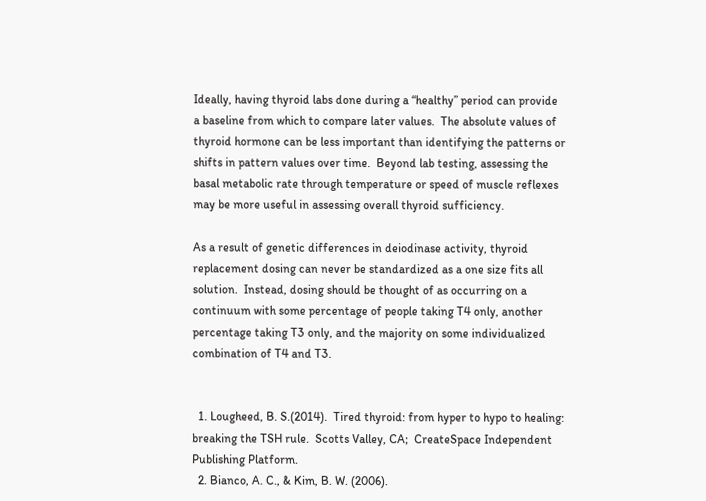Ideally, having thyroid labs done during a “healthy” period can provide a baseline from which to compare later values.  The absolute values of thyroid hormone can be less important than identifying the patterns or shifts in pattern values over time.  Beyond lab testing, assessing the basal metabolic rate through temperature or speed of muscle reflexes may be more useful in assessing overall thyroid sufficiency.

As a result of genetic differences in deiodinase activity, thyroid replacement dosing can never be standardized as a one size fits all solution.  Instead, dosing should be thought of as occurring on a continuum with some percentage of people taking T4 only, another percentage taking T3 only, and the majority on some individualized combination of T4 and T3.


  1. Lougheed, B. S.(2014).  Tired thyroid: from hyper to hypo to healing: breaking the TSH rule.  Scotts Valley, CA;  CreateSpace Independent Publishing Platform.
  2. Bianco, A. C., & Kim, B. W. (2006).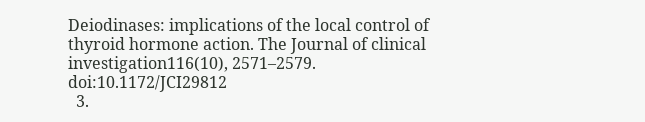Deiodinases: implications of the local control of thyroid hormone action. The Journal of clinical investigation116(10), 2571–2579. doi:10.1172/JCI29812
  3.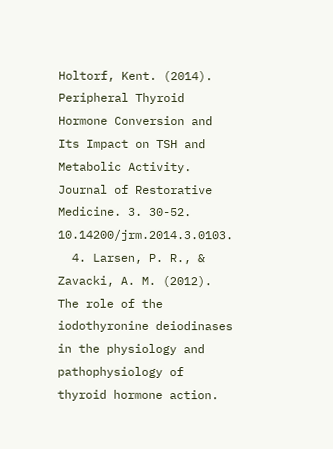Holtorf, Kent. (2014). Peripheral Thyroid Hormone Conversion and Its Impact on TSH and Metabolic Activity. Journal of Restorative Medicine. 3. 30-52. 10.14200/jrm.2014.3.0103.
  4. Larsen, P. R., & Zavacki, A. M. (2012). The role of the iodothyronine deiodinases in the physiology and pathophysiology of thyroid hormone action.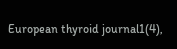European thyroid journal1(4),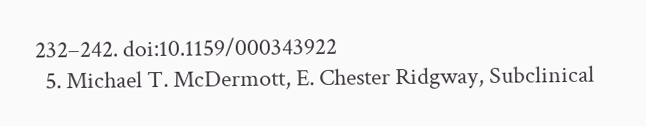232–242. doi:10.1159/000343922
  5. Michael T. McDermott, E. Chester Ridgway, Subclinical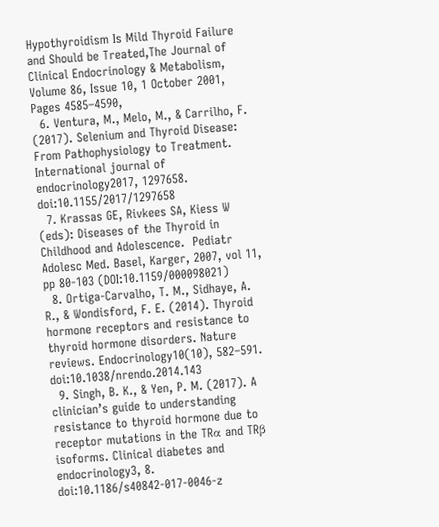Hypothyroidism Is Mild Thyroid Failure and Should be Treated,The Journal of Clinical Endocrinology & Metabolism, Volume 86, Issue 10, 1 October 2001, Pages 4585–4590,
  6. Ventura, M., Melo, M., & Carrilho, F. (2017). Selenium and Thyroid Disease: From Pathophysiology to Treatment. International journal of endocrinology2017, 1297658. doi:10.1155/2017/1297658
  7. Krassas GE, Rivkees SA, Kiess W (eds): Diseases of the Thyroid in Childhood and Adolescence.  Pediatr Adolesc Med. Basel, Karger, 2007, vol 11, pp 80-103 (DOI:10.1159/000098021)
  8. Ortiga-Carvalho, T. M., Sidhaye, A. R., & Wondisford, F. E. (2014). Thyroid hormone receptors and resistance to thyroid hormone disorders. Nature reviews. Endocrinology10(10), 582–591. doi:10.1038/nrendo.2014.143
  9. Singh, B. K., & Yen, P. M. (2017). A clinician’s guide to understanding resistance to thyroid hormone due to receptor mutations in the TRα and TRβ isoforms. Clinical diabetes and endocrinology3, 8. doi:10.1186/s40842-017-0046-z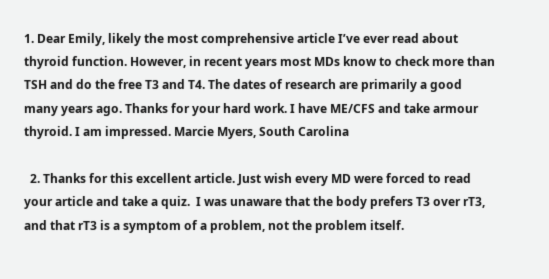1. Dear Emily, likely the most comprehensive article I’ve ever read about thyroid function. However, in recent years most MDs know to check more than TSH and do the free T3 and T4. The dates of research are primarily a good many years ago. Thanks for your hard work. I have ME/CFS and take armour thyroid. I am impressed. Marcie Myers, South Carolina

  2. Thanks for this excellent article. Just wish every MD were forced to read your article and take a quiz.  I was unaware that the body prefers T3 over rT3, and that rT3 is a symptom of a problem, not the problem itself.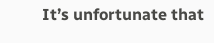It’s unfortunate that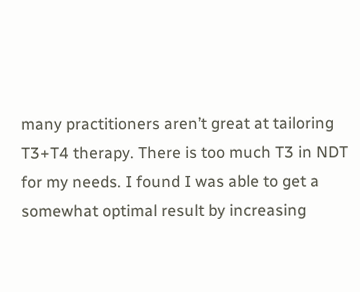many practitioners aren’t great at tailoring T3+T4 therapy. There is too much T3 in NDT for my needs. I found I was able to get a somewhat optimal result by increasing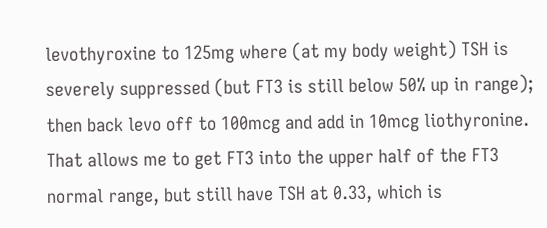levothyroxine to 125mg where (at my body weight) TSH is severely suppressed (but FT3 is still below 50% up in range); then back levo off to 100mcg and add in 10mcg liothyronine. That allows me to get FT3 into the upper half of the FT3 normal range, but still have TSH at 0.33, which is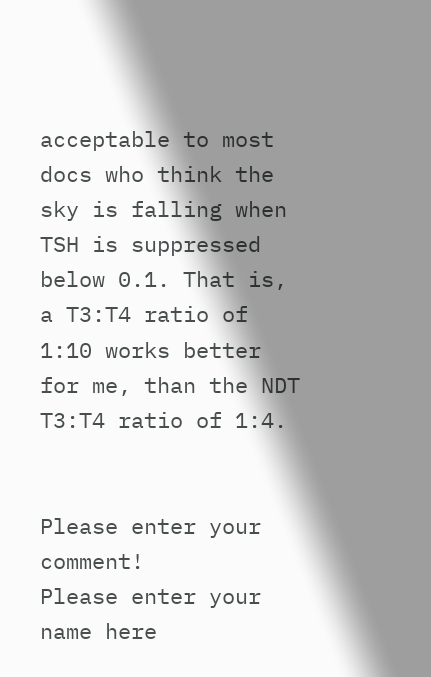acceptable to most docs who think the sky is falling when TSH is suppressed below 0.1. That is, a T3:T4 ratio of 1:10 works better for me, than the NDT T3:T4 ratio of 1:4.


Please enter your comment!
Please enter your name here